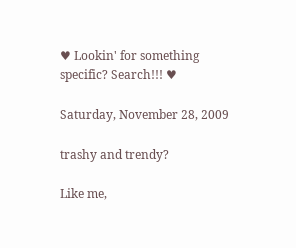♥ Lookin' for something specific? Search!!! ♥

Saturday, November 28, 2009

trashy and trendy?

Like me,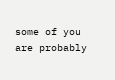some of you are probably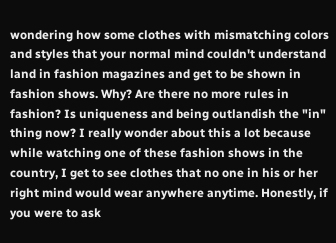wondering how some clothes with mismatching colors and styles that your normal mind couldn't understand land in fashion magazines and get to be shown in fashion shows. Why? Are there no more rules in fashion? Is uniqueness and being outlandish the "in" thing now? I really wonder about this a lot because while watching one of these fashion shows in the country, I get to see clothes that no one in his or her right mind would wear anywhere anytime. Honestly, if you were to ask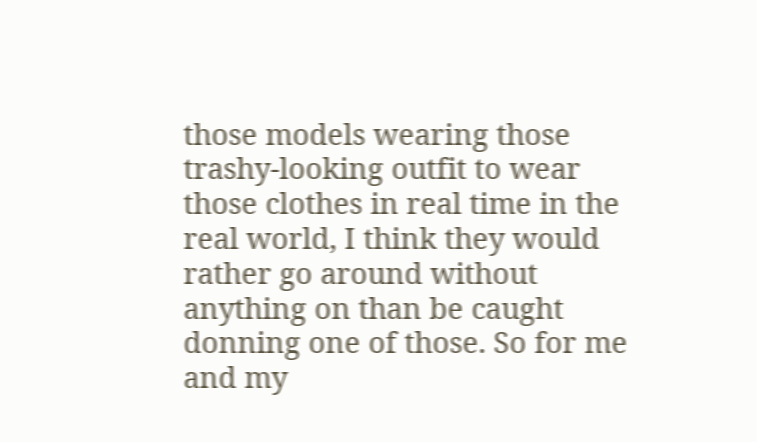those models wearing those trashy-looking outfit to wear those clothes in real time in the real world, I think they would rather go around without anything on than be caught donning one of those. So for me and my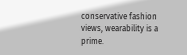conservative fashion views, wearability is a prime.